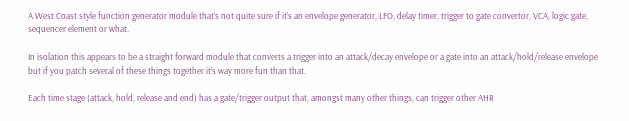A West Coast style function generator module that’s not quite sure if it’s an envelope generator, LFO, delay timer, trigger to gate convertor, VCA, logic gate, sequencer element or what.

In isolation this appears to be a straight forward module that converts a trigger into an attack/decay envelope or a gate into an attack/hold/release envelope but if you patch several of these things together it’s way more fun than that.

Each time stage (attack, hold, release and end) has a gate/trigger output that, amongst many other things, can trigger other AHR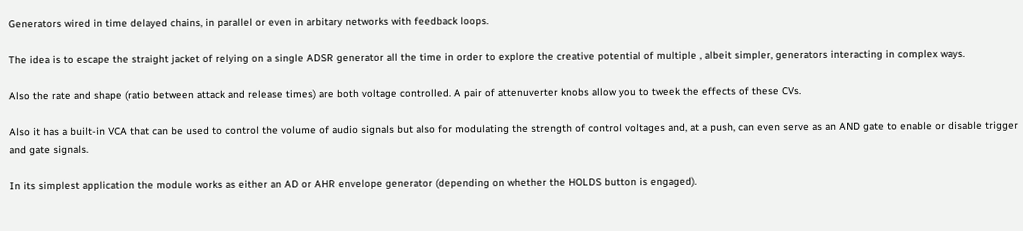Generators wired in time delayed chains, in parallel or even in arbitary networks with feedback loops.

The idea is to escape the straight jacket of relying on a single ADSR generator all the time in order to explore the creative potential of multiple , albeit simpler, generators interacting in complex ways.

Also the rate and shape (ratio between attack and release times) are both voltage controlled. A pair of attenuverter knobs allow you to tweek the effects of these CVs.

Also it has a built-in VCA that can be used to control the volume of audio signals but also for modulating the strength of control voltages and, at a push, can even serve as an AND gate to enable or disable trigger and gate signals.

In its simplest application the module works as either an AD or AHR envelope generator (depending on whether the HOLDS button is engaged).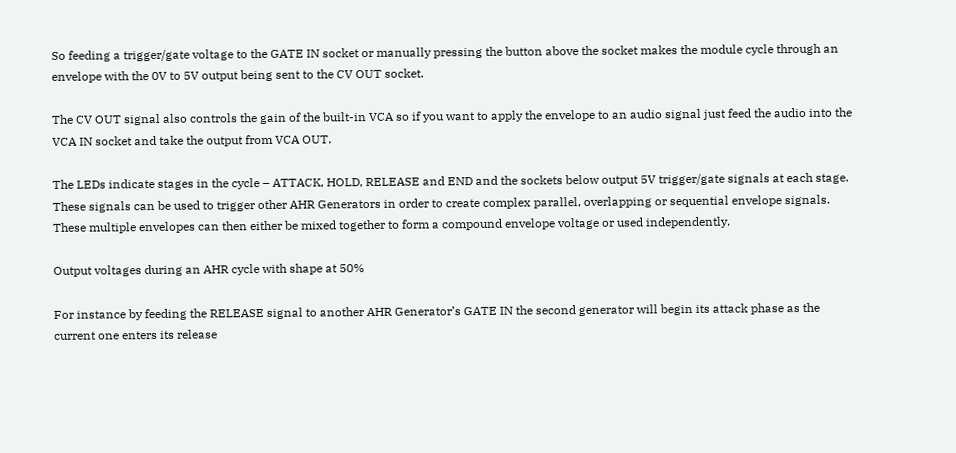So feeding a trigger/gate voltage to the GATE IN socket or manually pressing the button above the socket makes the module cycle through an envelope with the 0V to 5V output being sent to the CV OUT socket.

The CV OUT signal also controls the gain of the built-in VCA so if you want to apply the envelope to an audio signal just feed the audio into the VCA IN socket and take the output from VCA OUT.

The LEDs indicate stages in the cycle – ATTACK, HOLD, RELEASE and END and the sockets below output 5V trigger/gate signals at each stage. These signals can be used to trigger other AHR Generators in order to create complex parallel, overlapping or sequential envelope signals. These multiple envelopes can then either be mixed together to form a compound envelope voltage or used independently.

Output voltages during an AHR cycle with shape at 50%

For instance by feeding the RELEASE signal to another AHR Generator’s GATE IN the second generator will begin its attack phase as the current one enters its release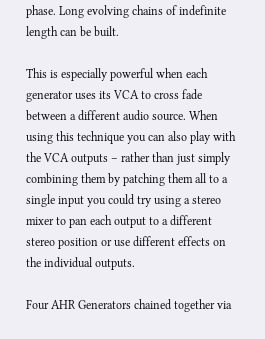phase. Long evolving chains of indefinite length can be built.

This is especially powerful when each generator uses its VCA to cross fade between a different audio source. When using this technique you can also play with the VCA outputs – rather than just simply combining them by patching them all to a single input you could try using a stereo mixer to pan each output to a different stereo position or use different effects on the individual outputs.

Four AHR Generators chained together via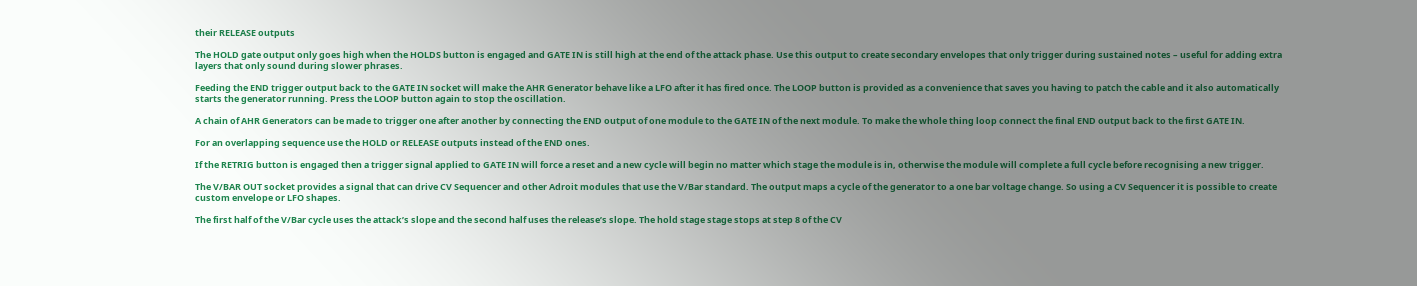their RELEASE outputs

The HOLD gate output only goes high when the HOLDS button is engaged and GATE IN is still high at the end of the attack phase. Use this output to create secondary envelopes that only trigger during sustained notes – useful for adding extra layers that only sound during slower phrases.

Feeding the END trigger output back to the GATE IN socket will make the AHR Generator behave like a LFO after it has fired once. The LOOP button is provided as a convenience that saves you having to patch the cable and it also automatically starts the generator running. Press the LOOP button again to stop the oscillation.

A chain of AHR Generators can be made to trigger one after another by connecting the END output of one module to the GATE IN of the next module. To make the whole thing loop connect the final END output back to the first GATE IN.

For an overlapping sequence use the HOLD or RELEASE outputs instead of the END ones.

If the RETRIG button is engaged then a trigger signal applied to GATE IN will force a reset and a new cycle will begin no matter which stage the module is in, otherwise the module will complete a full cycle before recognising a new trigger.

The V/BAR OUT socket provides a signal that can drive CV Sequencer and other Adroit modules that use the V/Bar standard. The output maps a cycle of the generator to a one bar voltage change. So using a CV Sequencer it is possible to create custom envelope or LFO shapes.

The first half of the V/Bar cycle uses the attack’s slope and the second half uses the release’s slope. The hold stage stage stops at step 8 of the CV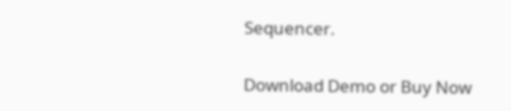Sequencer.

Download Demo or Buy Now